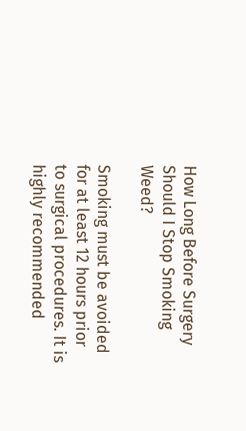How Long Before Surgery Should I Stop Smoking Weed?

Smoking must be avoided for at least 12 hours prior to surgical procedures. It is highly recommended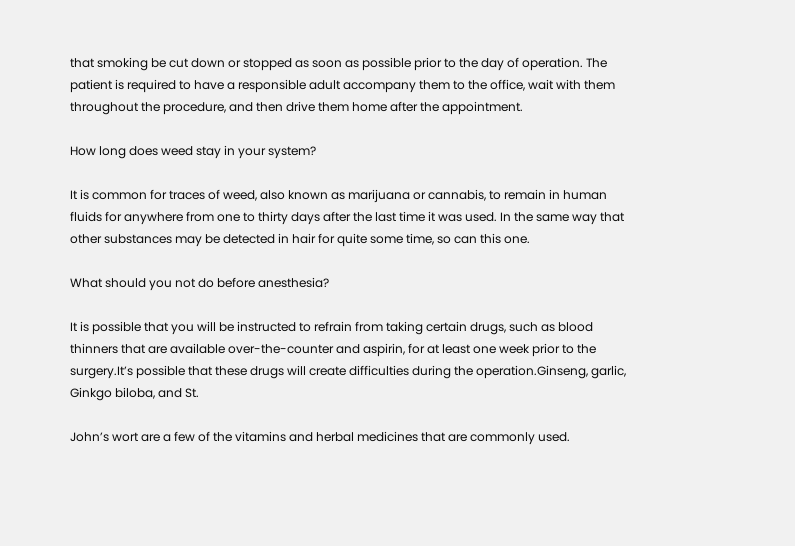that smoking be cut down or stopped as soon as possible prior to the day of operation. The patient is required to have a responsible adult accompany them to the office, wait with them throughout the procedure, and then drive them home after the appointment.

How long does weed stay in your system?

It is common for traces of weed, also known as marijuana or cannabis, to remain in human fluids for anywhere from one to thirty days after the last time it was used. In the same way that other substances may be detected in hair for quite some time, so can this one.

What should you not do before anesthesia?

It is possible that you will be instructed to refrain from taking certain drugs, such as blood thinners that are available over-the-counter and aspirin, for at least one week prior to the surgery.It’s possible that these drugs will create difficulties during the operation.Ginseng, garlic, Ginkgo biloba, and St.

John’s wort are a few of the vitamins and herbal medicines that are commonly used.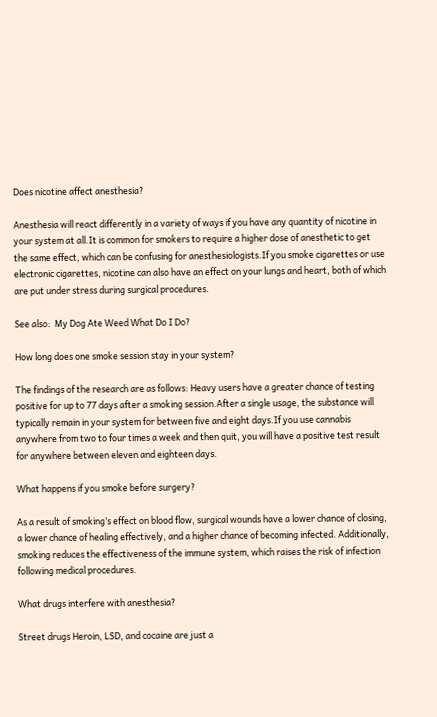Does nicotine affect anesthesia?

Anesthesia will react differently in a variety of ways if you have any quantity of nicotine in your system at all.It is common for smokers to require a higher dose of anesthetic to get the same effect, which can be confusing for anesthesiologists.If you smoke cigarettes or use electronic cigarettes, nicotine can also have an effect on your lungs and heart, both of which are put under stress during surgical procedures.

See also:  My Dog Ate Weed What Do I Do?

How long does one smoke session stay in your system?

The findings of the research are as follows: Heavy users have a greater chance of testing positive for up to 77 days after a smoking session.After a single usage, the substance will typically remain in your system for between five and eight days.If you use cannabis anywhere from two to four times a week and then quit, you will have a positive test result for anywhere between eleven and eighteen days.

What happens if you smoke before surgery?

As a result of smoking’s effect on blood flow, surgical wounds have a lower chance of closing, a lower chance of healing effectively, and a higher chance of becoming infected. Additionally, smoking reduces the effectiveness of the immune system, which raises the risk of infection following medical procedures.

What drugs interfere with anesthesia?

Street drugs Heroin, LSD, and cocaine are just a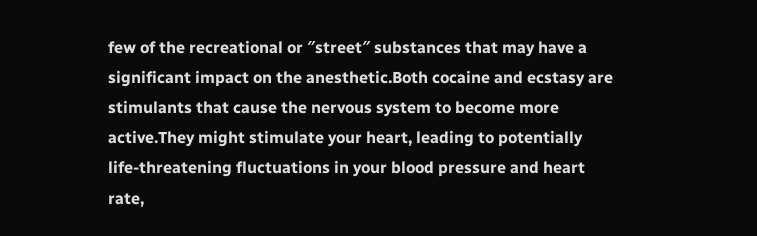few of the recreational or ″street″ substances that may have a significant impact on the anesthetic.Both cocaine and ecstasy are stimulants that cause the nervous system to become more active.They might stimulate your heart, leading to potentially life-threatening fluctuations in your blood pressure and heart rate,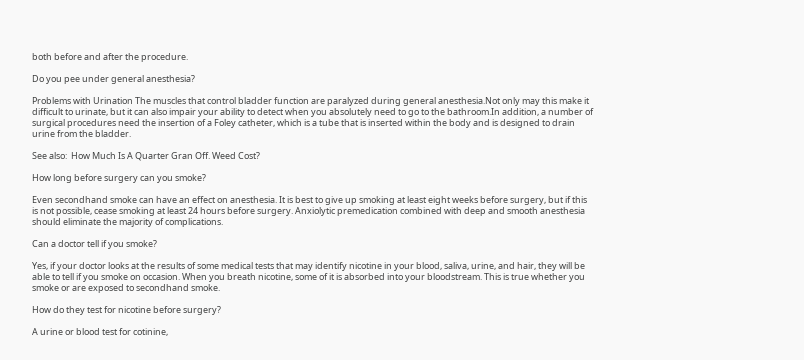both before and after the procedure.

Do you pee under general anesthesia?

Problems with Urination The muscles that control bladder function are paralyzed during general anesthesia.Not only may this make it difficult to urinate, but it can also impair your ability to detect when you absolutely need to go to the bathroom.In addition, a number of surgical procedures need the insertion of a Foley catheter, which is a tube that is inserted within the body and is designed to drain urine from the bladder.

See also:  How Much Is A Quarter Gran Off. Weed Cost?

How long before surgery can you smoke?

Even secondhand smoke can have an effect on anesthesia. It is best to give up smoking at least eight weeks before surgery, but if this is not possible, cease smoking at least 24 hours before surgery. Anxiolytic premedication combined with deep and smooth anesthesia should eliminate the majority of complications.

Can a doctor tell if you smoke?

Yes, if your doctor looks at the results of some medical tests that may identify nicotine in your blood, saliva, urine, and hair, they will be able to tell if you smoke on occasion. When you breath nicotine, some of it is absorbed into your bloodstream. This is true whether you smoke or are exposed to secondhand smoke.

How do they test for nicotine before surgery?

A urine or blood test for cotinine,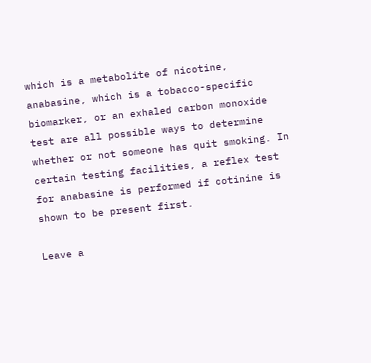which is a metabolite of nicotine, anabasine, which is a tobacco-specific biomarker, or an exhaled carbon monoxide test are all possible ways to determine whether or not someone has quit smoking. In certain testing facilities, a reflex test for anabasine is performed if cotinine is shown to be present first.

Leave a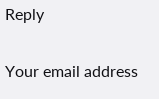Reply

Your email address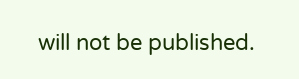will not be published.